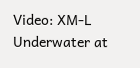Video: XM-L Underwater at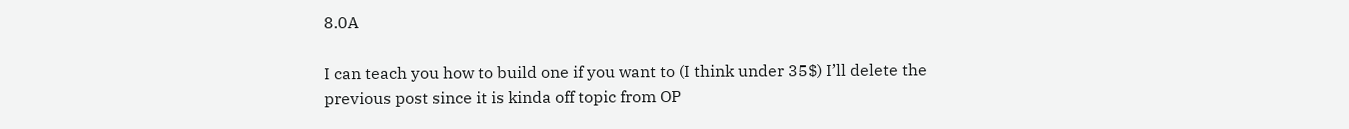8.0A

I can teach you how to build one if you want to (I think under 35$) I’ll delete the previous post since it is kinda off topic from OP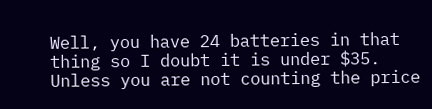Well, you have 24 batteries in that thing so I doubt it is under $35. Unless you are not counting the price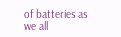of batteries as we all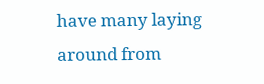have many laying around from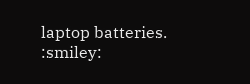laptop batteries. :smiley: